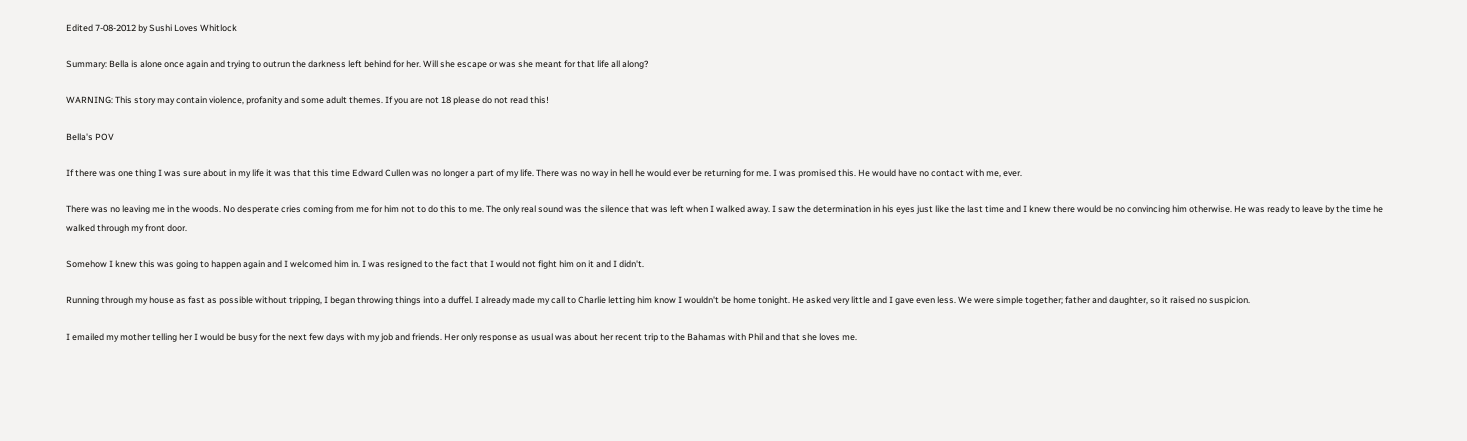Edited 7-08-2012 by Sushi Loves Whitlock

Summary: Bella is alone once again and trying to outrun the darkness left behind for her. Will she escape or was she meant for that life all along?

WARNING: This story may contain violence, profanity and some adult themes. If you are not 18 please do not read this!

Bella's POV

If there was one thing I was sure about in my life it was that this time Edward Cullen was no longer a part of my life. There was no way in hell he would ever be returning for me. I was promised this. He would have no contact with me, ever.

There was no leaving me in the woods. No desperate cries coming from me for him not to do this to me. The only real sound was the silence that was left when I walked away. I saw the determination in his eyes just like the last time and I knew there would be no convincing him otherwise. He was ready to leave by the time he walked through my front door.

Somehow I knew this was going to happen again and I welcomed him in. I was resigned to the fact that I would not fight him on it and I didn't.

Running through my house as fast as possible without tripping, I began throwing things into a duffel. I already made my call to Charlie letting him know I wouldn't be home tonight. He asked very little and I gave even less. We were simple together; father and daughter, so it raised no suspicion.

I emailed my mother telling her I would be busy for the next few days with my job and friends. Her only response as usual was about her recent trip to the Bahamas with Phil and that she loves me.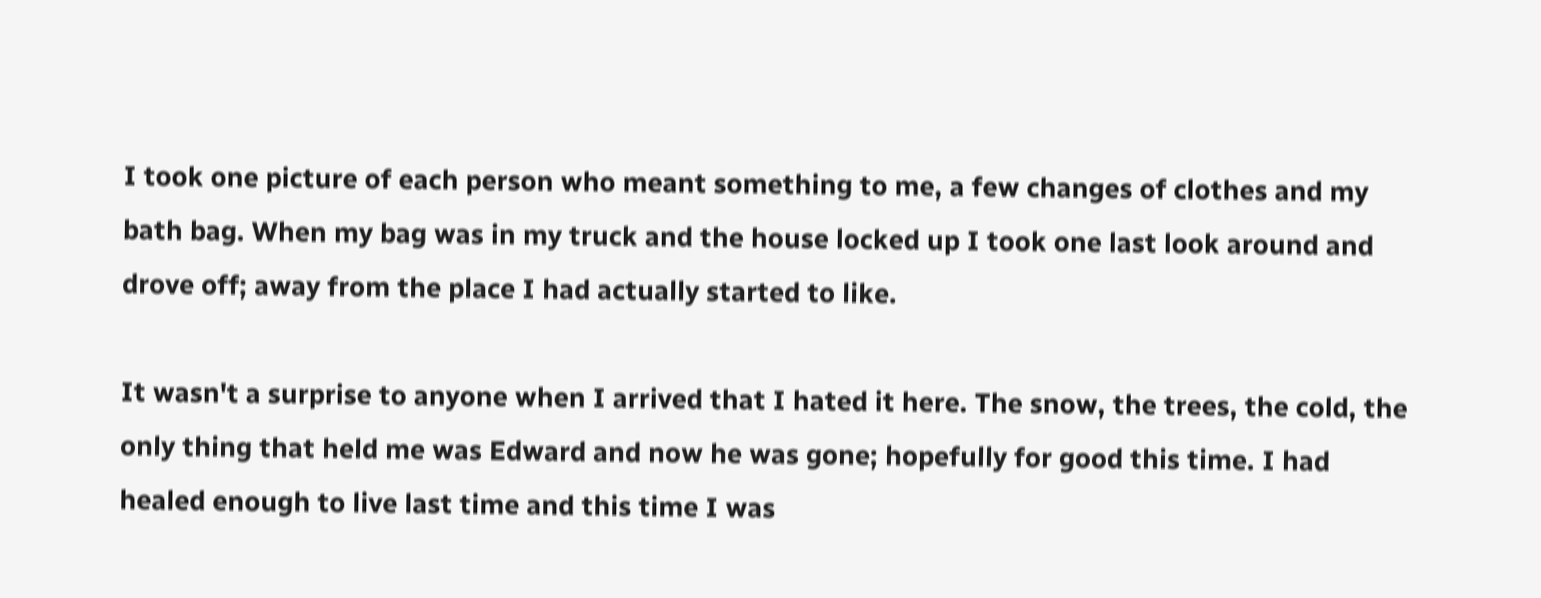I took one picture of each person who meant something to me, a few changes of clothes and my bath bag. When my bag was in my truck and the house locked up I took one last look around and drove off; away from the place I had actually started to like.

It wasn't a surprise to anyone when I arrived that I hated it here. The snow, the trees, the cold, the only thing that held me was Edward and now he was gone; hopefully for good this time. I had healed enough to live last time and this time I was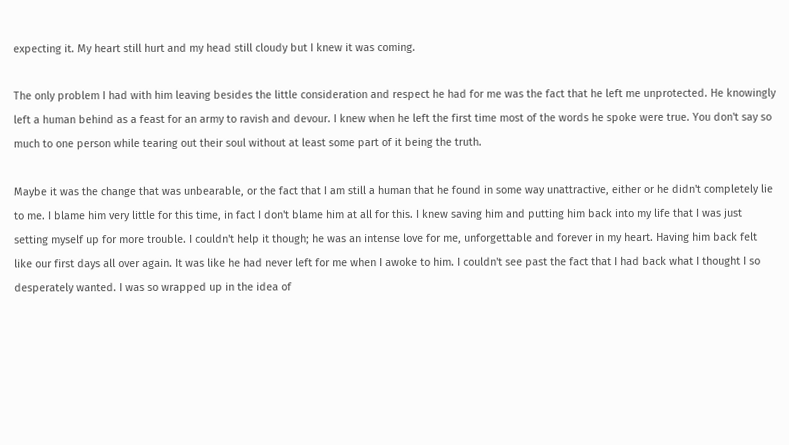expecting it. My heart still hurt and my head still cloudy but I knew it was coming.

The only problem I had with him leaving besides the little consideration and respect he had for me was the fact that he left me unprotected. He knowingly left a human behind as a feast for an army to ravish and devour. I knew when he left the first time most of the words he spoke were true. You don't say so much to one person while tearing out their soul without at least some part of it being the truth.

Maybe it was the change that was unbearable, or the fact that I am still a human that he found in some way unattractive, either or he didn't completely lie to me. I blame him very little for this time, in fact I don't blame him at all for this. I knew saving him and putting him back into my life that I was just setting myself up for more trouble. I couldn't help it though; he was an intense love for me, unforgettable and forever in my heart. Having him back felt like our first days all over again. It was like he had never left for me when I awoke to him. I couldn't see past the fact that I had back what I thought I so desperately wanted. I was so wrapped up in the idea of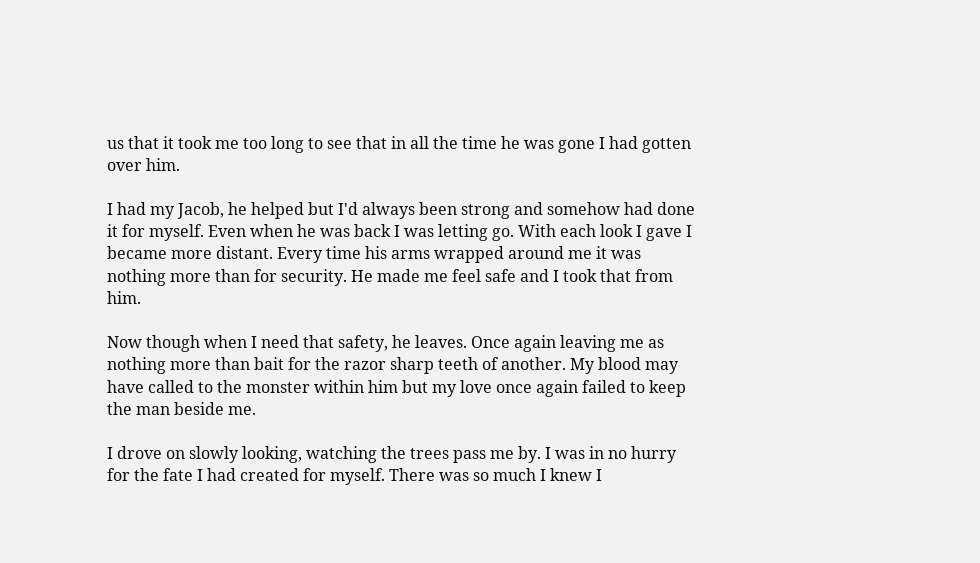us that it took me too long to see that in all the time he was gone I had gotten over him.

I had my Jacob, he helped but I'd always been strong and somehow had done it for myself. Even when he was back I was letting go. With each look I gave I became more distant. Every time his arms wrapped around me it was nothing more than for security. He made me feel safe and I took that from him.

Now though when I need that safety, he leaves. Once again leaving me as nothing more than bait for the razor sharp teeth of another. My blood may have called to the monster within him but my love once again failed to keep the man beside me.

I drove on slowly looking, watching the trees pass me by. I was in no hurry for the fate I had created for myself. There was so much I knew I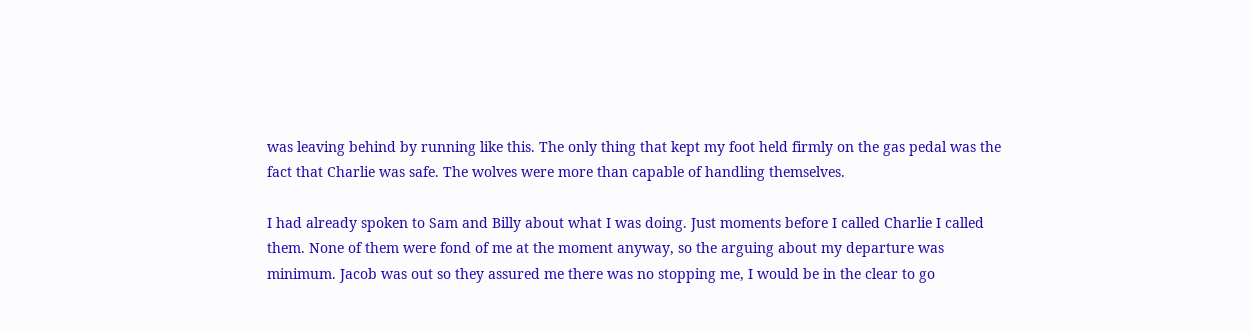was leaving behind by running like this. The only thing that kept my foot held firmly on the gas pedal was the fact that Charlie was safe. The wolves were more than capable of handling themselves.

I had already spoken to Sam and Billy about what I was doing. Just moments before I called Charlie I called them. None of them were fond of me at the moment anyway, so the arguing about my departure was minimum. Jacob was out so they assured me there was no stopping me, I would be in the clear to go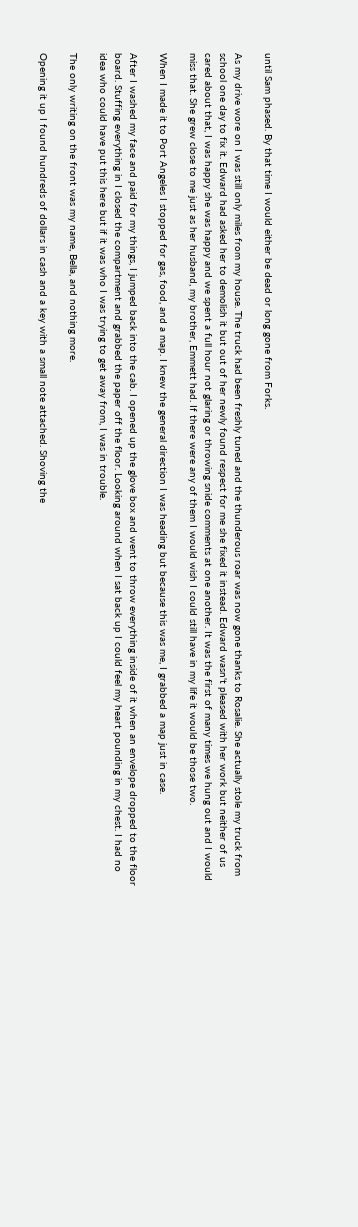until Sam phased. By that time I would either be dead or long gone from Forks.

As my drive wore on I was still only miles from my house. The truck had been freshly tuned and the thunderous roar was now gone thanks to Rosalie. She actually stole my truck from school one day to fix it. Edward had asked her to demolish it but out of her newly found respect for me she fixed it instead. Edward wasn't pleased with her work but neither of us cared about that, I was happy she was happy and we spent a full hour not glaring or throwing snide comments at one another. It was the first of many times we hung out and I would miss that. She grew close to me just as her husband, my brother, Emmett had. If there were any of them I would wish I could still have in my life it would be those two.

When I made it to Port Angeles I stopped for gas, food, and a map. I knew the general direction I was heading but because this was me, I grabbed a map just in case.

After I washed my face and paid for my things, I jumped back into the cab. I opened up the glove box and went to throw everything inside of it when an envelope dropped to the floor board. Stuffing everything in I closed the compartment and grabbed the paper off the floor. Looking around when I sat back up I could feel my heart pounding in my chest. I had no idea who could have put this here but if it was who I was trying to get away from, I was in trouble.

The only writing on the front was my name, Bella, and nothing more.

Opening it up I found hundreds of dollars in cash and a key with a small note attached. Shoving the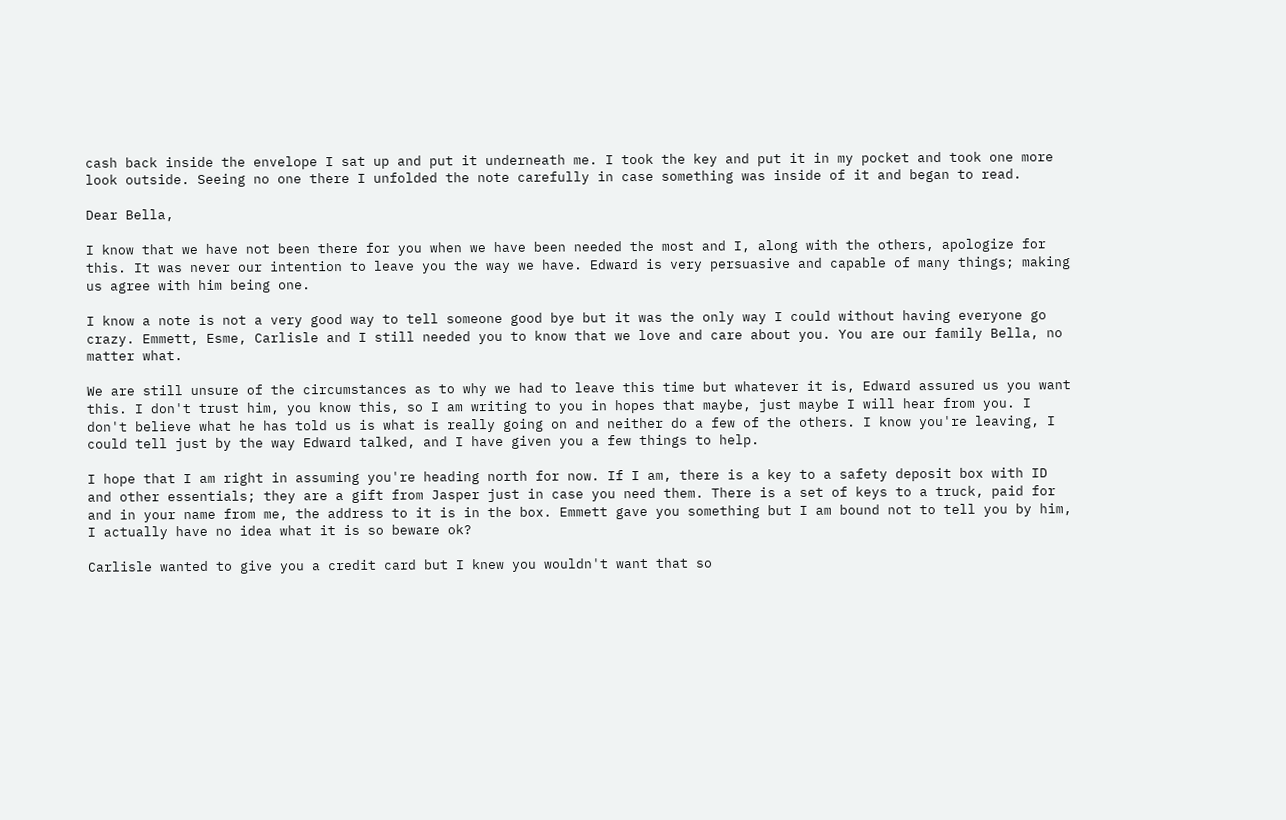cash back inside the envelope I sat up and put it underneath me. I took the key and put it in my pocket and took one more look outside. Seeing no one there I unfolded the note carefully in case something was inside of it and began to read.

Dear Bella,

I know that we have not been there for you when we have been needed the most and I, along with the others, apologize for this. It was never our intention to leave you the way we have. Edward is very persuasive and capable of many things; making us agree with him being one.

I know a note is not a very good way to tell someone good bye but it was the only way I could without having everyone go crazy. Emmett, Esme, Carlisle and I still needed you to know that we love and care about you. You are our family Bella, no matter what.

We are still unsure of the circumstances as to why we had to leave this time but whatever it is, Edward assured us you want this. I don't trust him, you know this, so I am writing to you in hopes that maybe, just maybe I will hear from you. I don't believe what he has told us is what is really going on and neither do a few of the others. I know you're leaving, I could tell just by the way Edward talked, and I have given you a few things to help.

I hope that I am right in assuming you're heading north for now. If I am, there is a key to a safety deposit box with ID and other essentials; they are a gift from Jasper just in case you need them. There is a set of keys to a truck, paid for and in your name from me, the address to it is in the box. Emmett gave you something but I am bound not to tell you by him, I actually have no idea what it is so beware ok?

Carlisle wanted to give you a credit card but I knew you wouldn't want that so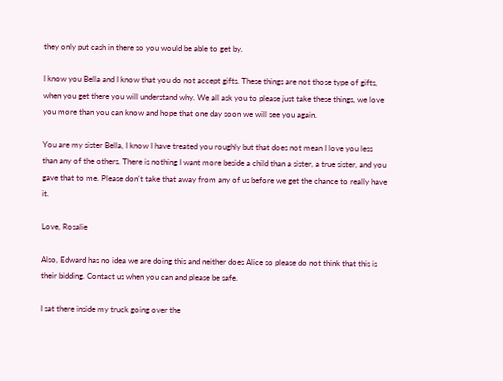they only put cash in there so you would be able to get by.

I know you Bella and I know that you do not accept gifts. These things are not those type of gifts, when you get there you will understand why. We all ask you to please just take these things, we love you more than you can know and hope that one day soon we will see you again.

You are my sister Bella, I know I have treated you roughly but that does not mean I love you less than any of the others. There is nothing I want more beside a child than a sister, a true sister, and you gave that to me. Please don't take that away from any of us before we get the chance to really have it.

Love, Rosalie

Also, Edward has no idea we are doing this and neither does Alice so please do not think that this is their bidding. Contact us when you can and please be safe.

I sat there inside my truck going over the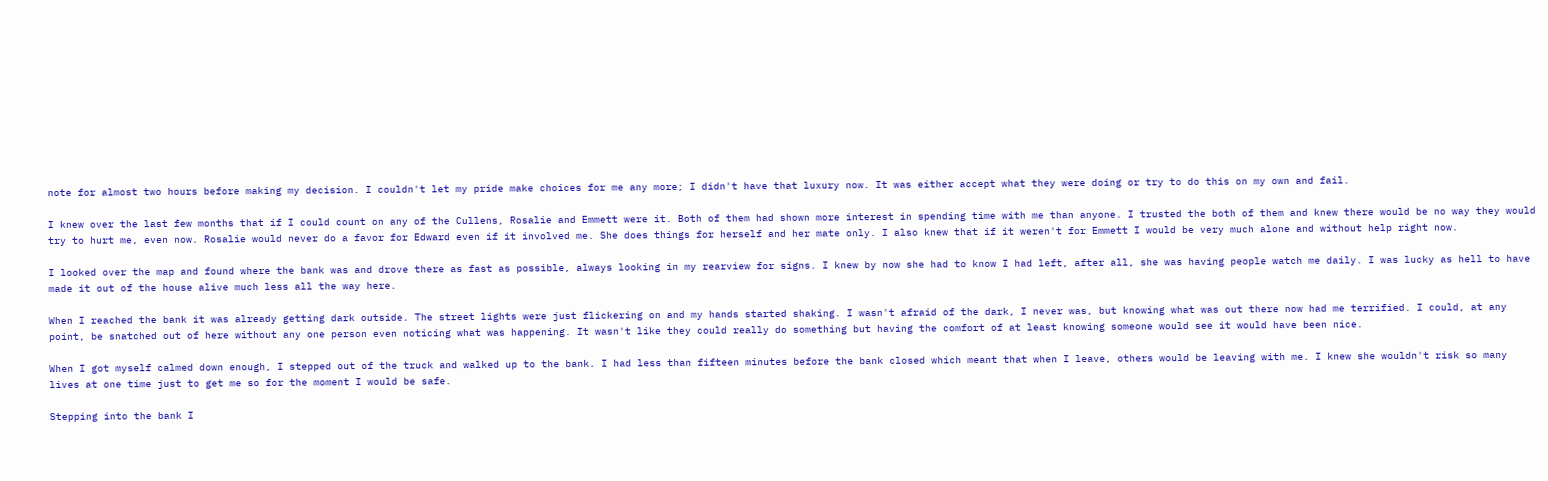note for almost two hours before making my decision. I couldn't let my pride make choices for me any more; I didn't have that luxury now. It was either accept what they were doing or try to do this on my own and fail.

I knew over the last few months that if I could count on any of the Cullens, Rosalie and Emmett were it. Both of them had shown more interest in spending time with me than anyone. I trusted the both of them and knew there would be no way they would try to hurt me, even now. Rosalie would never do a favor for Edward even if it involved me. She does things for herself and her mate only. I also knew that if it weren't for Emmett I would be very much alone and without help right now.

I looked over the map and found where the bank was and drove there as fast as possible, always looking in my rearview for signs. I knew by now she had to know I had left, after all, she was having people watch me daily. I was lucky as hell to have made it out of the house alive much less all the way here.

When I reached the bank it was already getting dark outside. The street lights were just flickering on and my hands started shaking. I wasn't afraid of the dark, I never was, but knowing what was out there now had me terrified. I could, at any point, be snatched out of here without any one person even noticing what was happening. It wasn't like they could really do something but having the comfort of at least knowing someone would see it would have been nice.

When I got myself calmed down enough, I stepped out of the truck and walked up to the bank. I had less than fifteen minutes before the bank closed which meant that when I leave, others would be leaving with me. I knew she wouldn't risk so many lives at one time just to get me so for the moment I would be safe.

Stepping into the bank I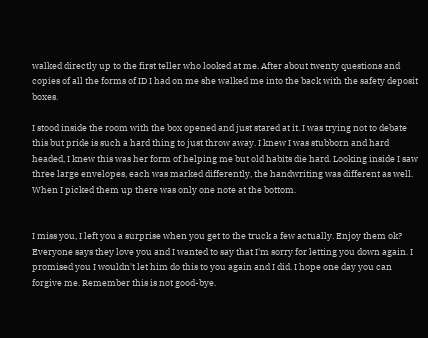walked directly up to the first teller who looked at me. After about twenty questions and copies of all the forms of ID I had on me she walked me into the back with the safety deposit boxes.

I stood inside the room with the box opened and just stared at it. I was trying not to debate this but pride is such a hard thing to just throw away. I knew I was stubborn and hard headed, I knew this was her form of helping me but old habits die hard. Looking inside I saw three large envelopes, each was marked differently, the handwriting was different as well. When I picked them up there was only one note at the bottom.


I miss you, I left you a surprise when you get to the truck a few actually. Enjoy them ok? Everyone says they love you and I wanted to say that I'm sorry for letting you down again. I promised you I wouldn't let him do this to you again and I did. I hope one day you can forgive me. Remember this is not good-bye.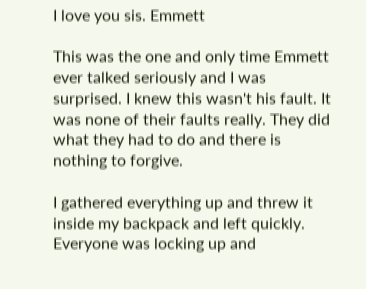I love you sis. Emmett

This was the one and only time Emmett ever talked seriously and I was surprised. I knew this wasn't his fault. It was none of their faults really. They did what they had to do and there is nothing to forgive.

I gathered everything up and threw it inside my backpack and left quickly. Everyone was locking up and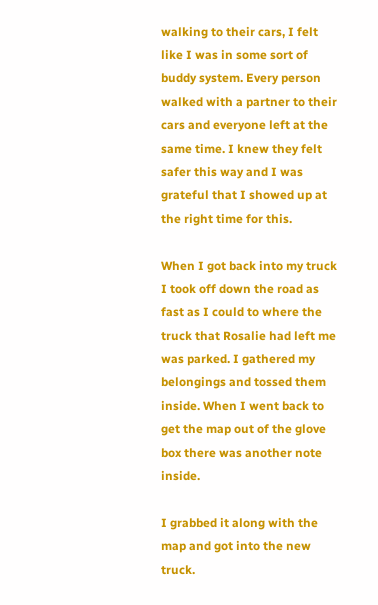walking to their cars, I felt like I was in some sort of buddy system. Every person walked with a partner to their cars and everyone left at the same time. I knew they felt safer this way and I was grateful that I showed up at the right time for this.

When I got back into my truck I took off down the road as fast as I could to where the truck that Rosalie had left me was parked. I gathered my belongings and tossed them inside. When I went back to get the map out of the glove box there was another note inside.

I grabbed it along with the map and got into the new truck.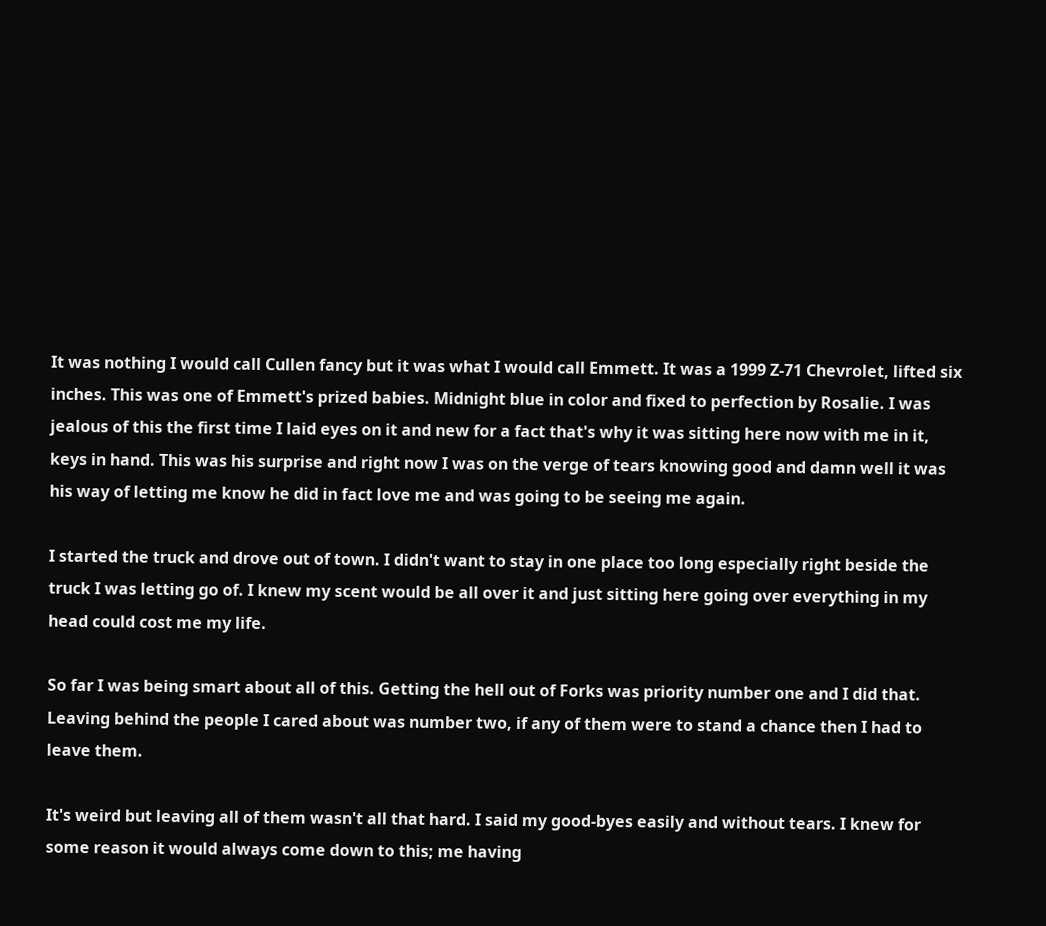It was nothing I would call Cullen fancy but it was what I would call Emmett. It was a 1999 Z-71 Chevrolet, lifted six inches. This was one of Emmett's prized babies. Midnight blue in color and fixed to perfection by Rosalie. I was jealous of this the first time I laid eyes on it and new for a fact that's why it was sitting here now with me in it, keys in hand. This was his surprise and right now I was on the verge of tears knowing good and damn well it was his way of letting me know he did in fact love me and was going to be seeing me again.

I started the truck and drove out of town. I didn't want to stay in one place too long especially right beside the truck I was letting go of. I knew my scent would be all over it and just sitting here going over everything in my head could cost me my life.

So far I was being smart about all of this. Getting the hell out of Forks was priority number one and I did that. Leaving behind the people I cared about was number two, if any of them were to stand a chance then I had to leave them.

It's weird but leaving all of them wasn't all that hard. I said my good-byes easily and without tears. I knew for some reason it would always come down to this; me having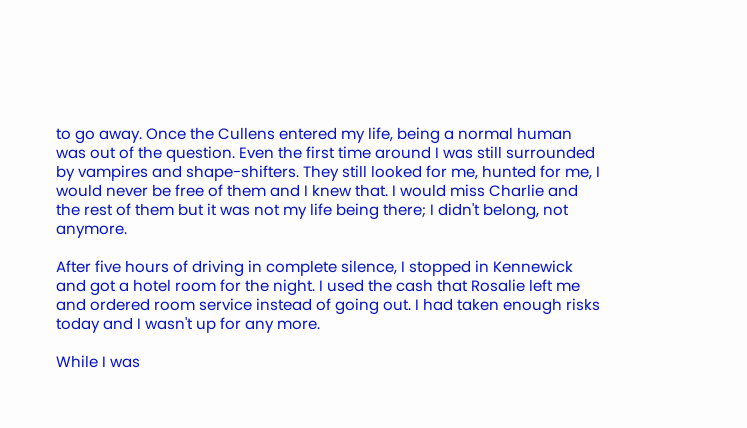to go away. Once the Cullens entered my life, being a normal human was out of the question. Even the first time around I was still surrounded by vampires and shape-shifters. They still looked for me, hunted for me, I would never be free of them and I knew that. I would miss Charlie and the rest of them but it was not my life being there; I didn't belong, not anymore.

After five hours of driving in complete silence, I stopped in Kennewick and got a hotel room for the night. I used the cash that Rosalie left me and ordered room service instead of going out. I had taken enough risks today and I wasn't up for any more.

While I was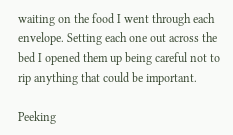waiting on the food I went through each envelope. Setting each one out across the bed I opened them up being careful not to rip anything that could be important.

Peeking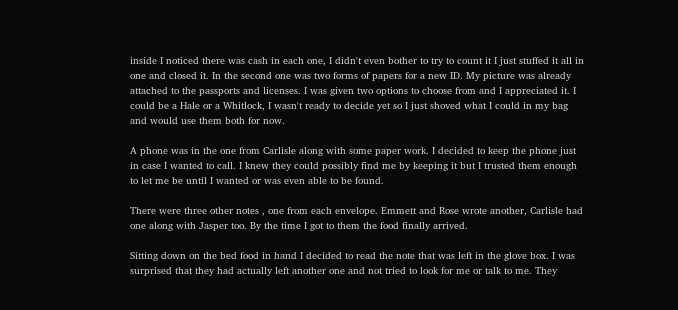inside I noticed there was cash in each one, I didn't even bother to try to count it I just stuffed it all in one and closed it. In the second one was two forms of papers for a new ID. My picture was already attached to the passports and licenses. I was given two options to choose from and I appreciated it. I could be a Hale or a Whitlock, I wasn't ready to decide yet so I just shoved what I could in my bag and would use them both for now.

A phone was in the one from Carlisle along with some paper work. I decided to keep the phone just in case I wanted to call. I knew they could possibly find me by keeping it but I trusted them enough to let me be until I wanted or was even able to be found.

There were three other notes , one from each envelope. Emmett and Rose wrote another, Carlisle had one along with Jasper too. By the time I got to them the food finally arrived.

Sitting down on the bed food in hand I decided to read the note that was left in the glove box. I was surprised that they had actually left another one and not tried to look for me or talk to me. They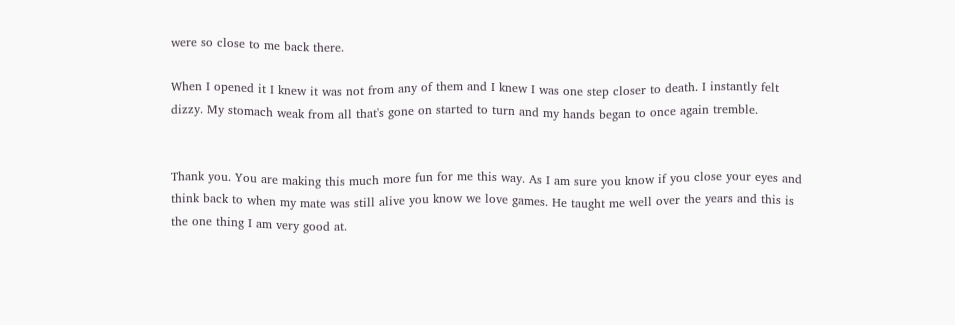were so close to me back there.

When I opened it I knew it was not from any of them and I knew I was one step closer to death. I instantly felt dizzy. My stomach weak from all that's gone on started to turn and my hands began to once again tremble.


Thank you. You are making this much more fun for me this way. As I am sure you know if you close your eyes and think back to when my mate was still alive you know we love games. He taught me well over the years and this is the one thing I am very good at.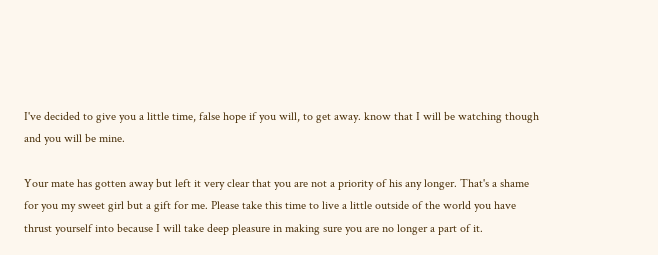I've decided to give you a little time, false hope if you will, to get away. know that I will be watching though and you will be mine.

Your mate has gotten away but left it very clear that you are not a priority of his any longer. That's a shame for you my sweet girl but a gift for me. Please take this time to live a little outside of the world you have thrust yourself into because I will take deep pleasure in making sure you are no longer a part of it.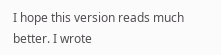I hope this version reads much better. I wrote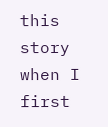this story when I first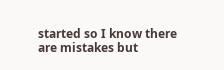started so I know there are mistakes but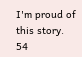I'm proud of this story. 54